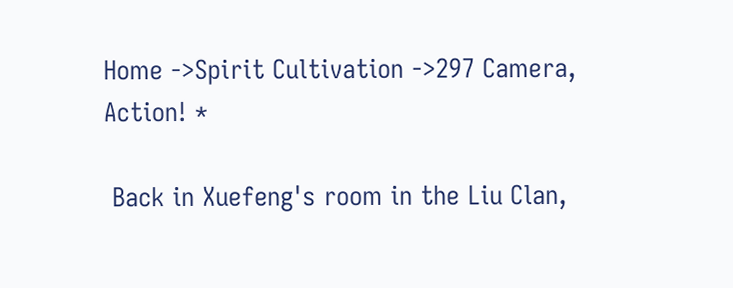Home ->Spirit Cultivation ->297 Camera, Action! *

 Back in Xuefeng's room in the Liu Clan,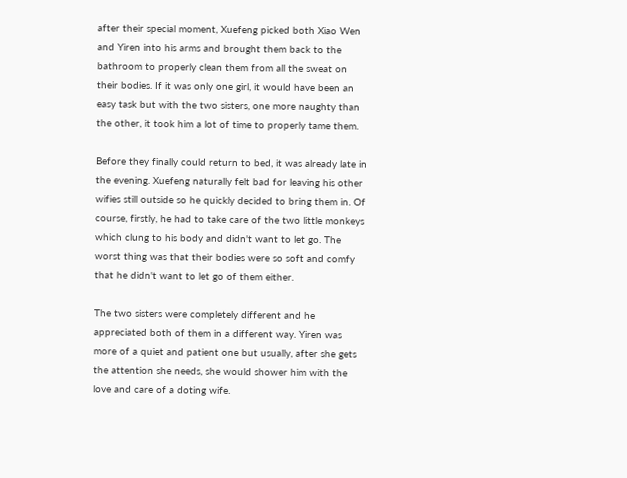after their special moment, Xuefeng picked both Xiao Wen and Yiren into his arms and brought them back to the bathroom to properly clean them from all the sweat on their bodies. If it was only one girl, it would have been an easy task but with the two sisters, one more naughty than the other, it took him a lot of time to properly tame them.

Before they finally could return to bed, it was already late in the evening. Xuefeng naturally felt bad for leaving his other wifies still outside so he quickly decided to bring them in. Of course, firstly, he had to take care of the two little monkeys which clung to his body and didn't want to let go. The worst thing was that their bodies were so soft and comfy that he didn't want to let go of them either.

The two sisters were completely different and he appreciated both of them in a different way. Yiren was more of a quiet and patient one but usually, after she gets the attention she needs, she would shower him with the love and care of a doting wife.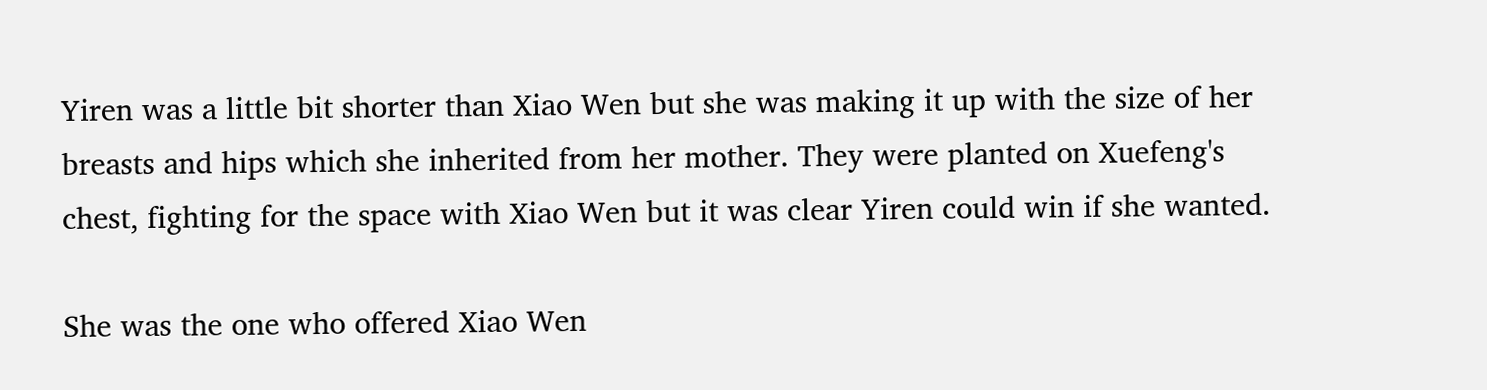Yiren was a little bit shorter than Xiao Wen but she was making it up with the size of her breasts and hips which she inherited from her mother. They were planted on Xuefeng's chest, fighting for the space with Xiao Wen but it was clear Yiren could win if she wanted.

She was the one who offered Xiao Wen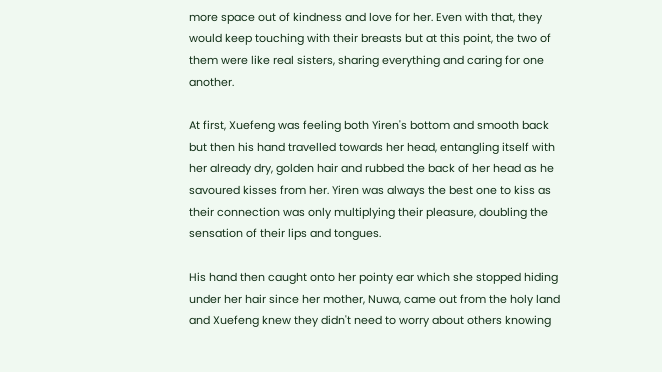more space out of kindness and love for her. Even with that, they would keep touching with their breasts but at this point, the two of them were like real sisters, sharing everything and caring for one another.

At first, Xuefeng was feeling both Yiren's bottom and smooth back but then his hand travelled towards her head, entangling itself with her already dry, golden hair and rubbed the back of her head as he savoured kisses from her. Yiren was always the best one to kiss as their connection was only multiplying their pleasure, doubling the sensation of their lips and tongues.

His hand then caught onto her pointy ear which she stopped hiding under her hair since her mother, Nuwa, came out from the holy land and Xuefeng knew they didn't need to worry about others knowing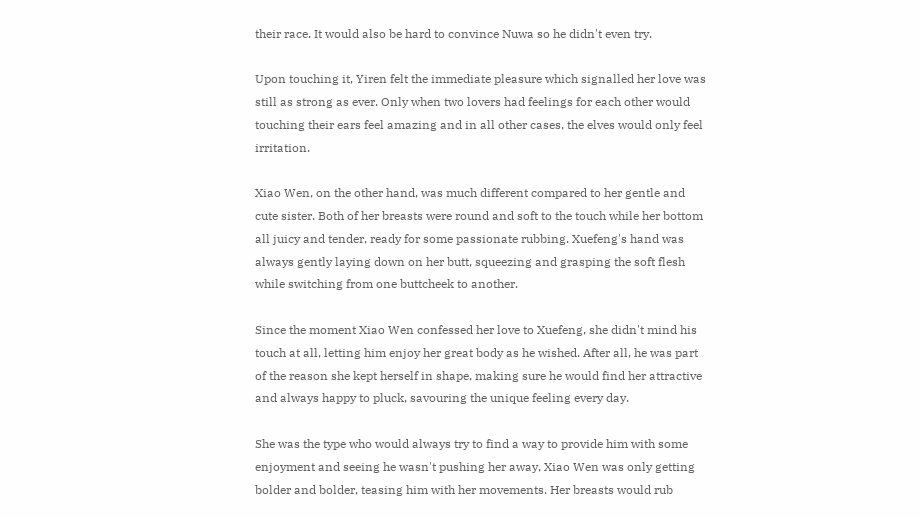their race. It would also be hard to convince Nuwa so he didn't even try.

Upon touching it, Yiren felt the immediate pleasure which signalled her love was still as strong as ever. Only when two lovers had feelings for each other would touching their ears feel amazing and in all other cases, the elves would only feel irritation.

Xiao Wen, on the other hand, was much different compared to her gentle and cute sister. Both of her breasts were round and soft to the touch while her bottom all juicy and tender, ready for some passionate rubbing. Xuefeng's hand was always gently laying down on her butt, squeezing and grasping the soft flesh while switching from one buttcheek to another.

Since the moment Xiao Wen confessed her love to Xuefeng, she didn't mind his touch at all, letting him enjoy her great body as he wished. After all, he was part of the reason she kept herself in shape, making sure he would find her attractive and always happy to pluck, savouring the unique feeling every day.

She was the type who would always try to find a way to provide him with some enjoyment and seeing he wasn't pushing her away, Xiao Wen was only getting bolder and bolder, teasing him with her movements. Her breasts would rub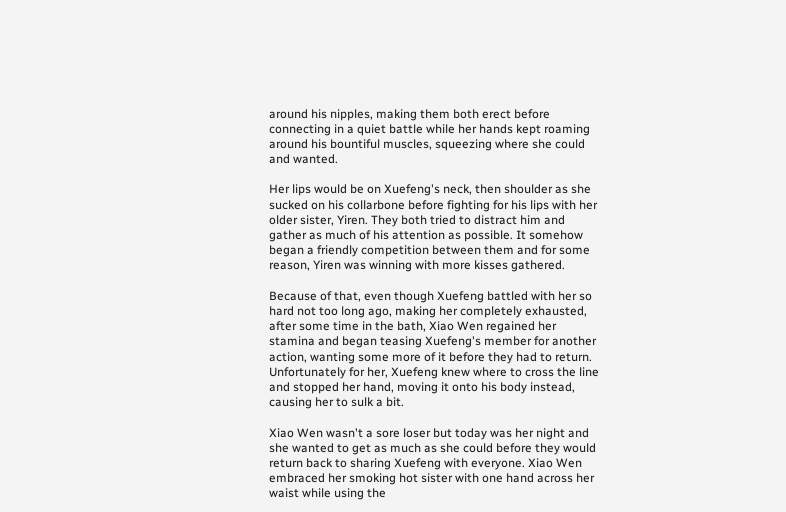around his nipples, making them both erect before connecting in a quiet battle while her hands kept roaming around his bountiful muscles, squeezing where she could and wanted.

Her lips would be on Xuefeng's neck, then shoulder as she sucked on his collarbone before fighting for his lips with her older sister, Yiren. They both tried to distract him and gather as much of his attention as possible. It somehow began a friendly competition between them and for some reason, Yiren was winning with more kisses gathered.

Because of that, even though Xuefeng battled with her so hard not too long ago, making her completely exhausted, after some time in the bath, Xiao Wen regained her stamina and began teasing Xuefeng's member for another action, wanting some more of it before they had to return. Unfortunately for her, Xuefeng knew where to cross the line and stopped her hand, moving it onto his body instead, causing her to sulk a bit.

Xiao Wen wasn't a sore loser but today was her night and she wanted to get as much as she could before they would return back to sharing Xuefeng with everyone. Xiao Wen embraced her smoking hot sister with one hand across her waist while using the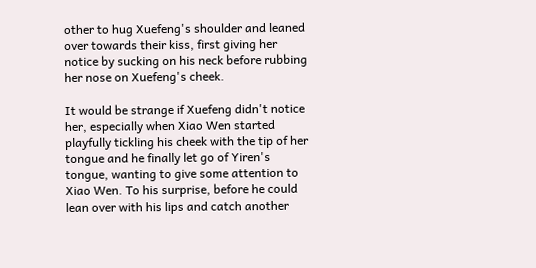other to hug Xuefeng's shoulder and leaned over towards their kiss, first giving her notice by sucking on his neck before rubbing her nose on Xuefeng's cheek.

It would be strange if Xuefeng didn't notice her, especially when Xiao Wen started playfully tickling his cheek with the tip of her tongue and he finally let go of Yiren's tongue, wanting to give some attention to Xiao Wen. To his surprise, before he could lean over with his lips and catch another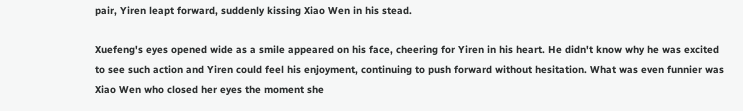pair, Yiren leapt forward, suddenly kissing Xiao Wen in his stead.

Xuefeng's eyes opened wide as a smile appeared on his face, cheering for Yiren in his heart. He didn't know why he was excited to see such action and Yiren could feel his enjoyment, continuing to push forward without hesitation. What was even funnier was Xiao Wen who closed her eyes the moment she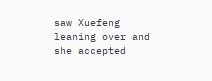saw Xuefeng leaning over and she accepted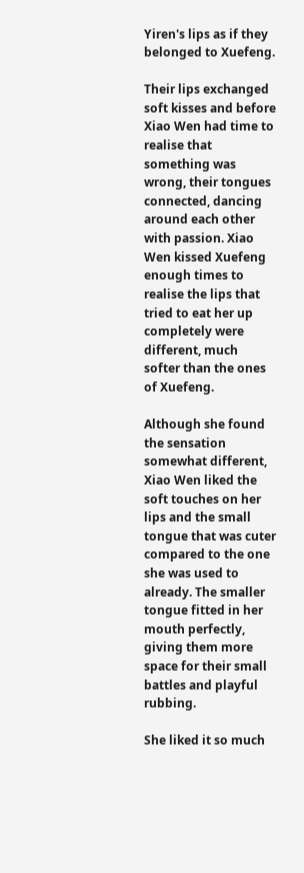Yiren's lips as if they belonged to Xuefeng.

Their lips exchanged soft kisses and before Xiao Wen had time to realise that something was wrong, their tongues connected, dancing around each other with passion. Xiao Wen kissed Xuefeng enough times to realise the lips that tried to eat her up completely were different, much softer than the ones of Xuefeng.

Although she found the sensation somewhat different, Xiao Wen liked the soft touches on her lips and the small tongue that was cuter compared to the one she was used to already. The smaller tongue fitted in her mouth perfectly, giving them more space for their small battles and playful rubbing.

She liked it so much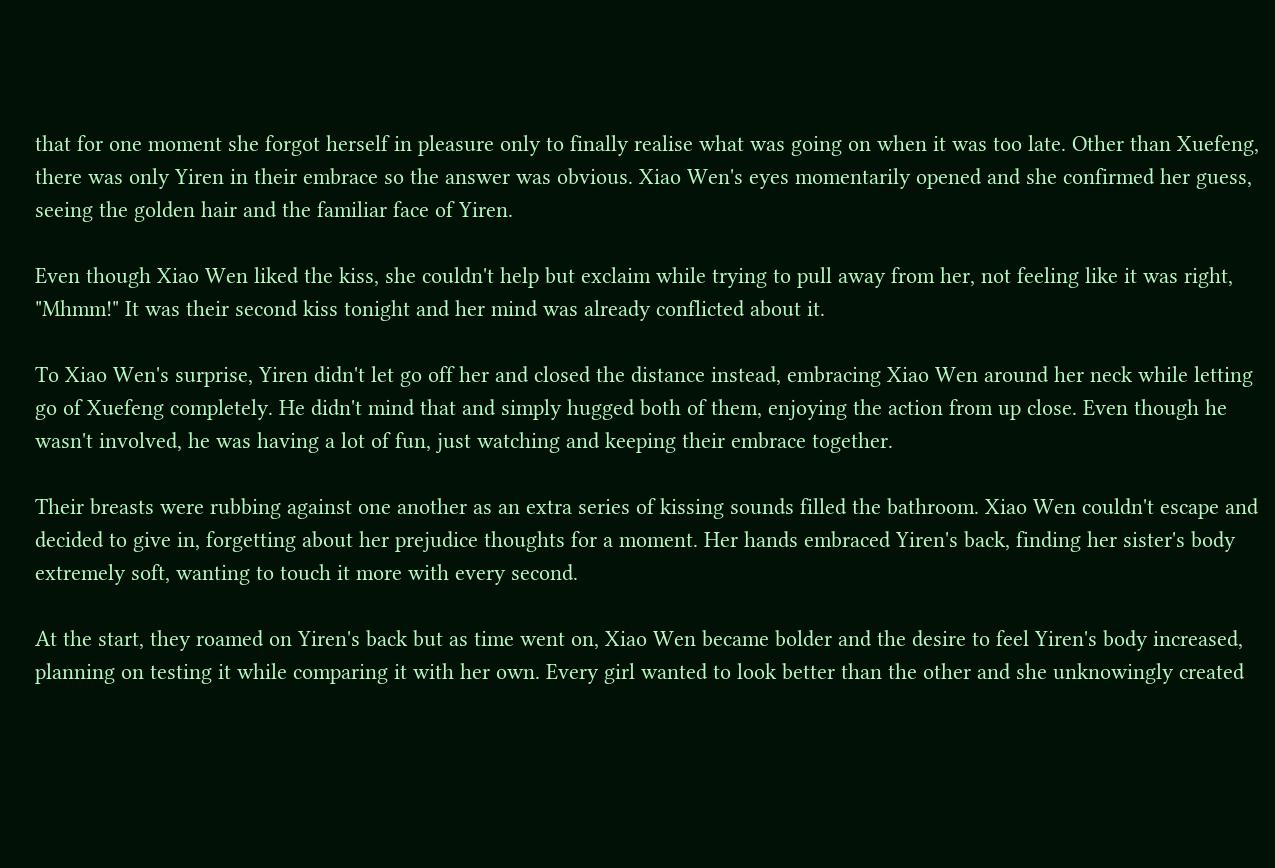that for one moment she forgot herself in pleasure only to finally realise what was going on when it was too late. Other than Xuefeng, there was only Yiren in their embrace so the answer was obvious. Xiao Wen's eyes momentarily opened and she confirmed her guess, seeing the golden hair and the familiar face of Yiren.

Even though Xiao Wen liked the kiss, she couldn't help but exclaim while trying to pull away from her, not feeling like it was right, "Mhmm!" It was their second kiss tonight and her mind was already conflicted about it.

To Xiao Wen's surprise, Yiren didn't let go off her and closed the distance instead, embracing Xiao Wen around her neck while letting go of Xuefeng completely. He didn't mind that and simply hugged both of them, enjoying the action from up close. Even though he wasn't involved, he was having a lot of fun, just watching and keeping their embrace together.

Their breasts were rubbing against one another as an extra series of kissing sounds filled the bathroom. Xiao Wen couldn't escape and decided to give in, forgetting about her prejudice thoughts for a moment. Her hands embraced Yiren's back, finding her sister's body extremely soft, wanting to touch it more with every second.

At the start, they roamed on Yiren's back but as time went on, Xiao Wen became bolder and the desire to feel Yiren's body increased, planning on testing it while comparing it with her own. Every girl wanted to look better than the other and she unknowingly created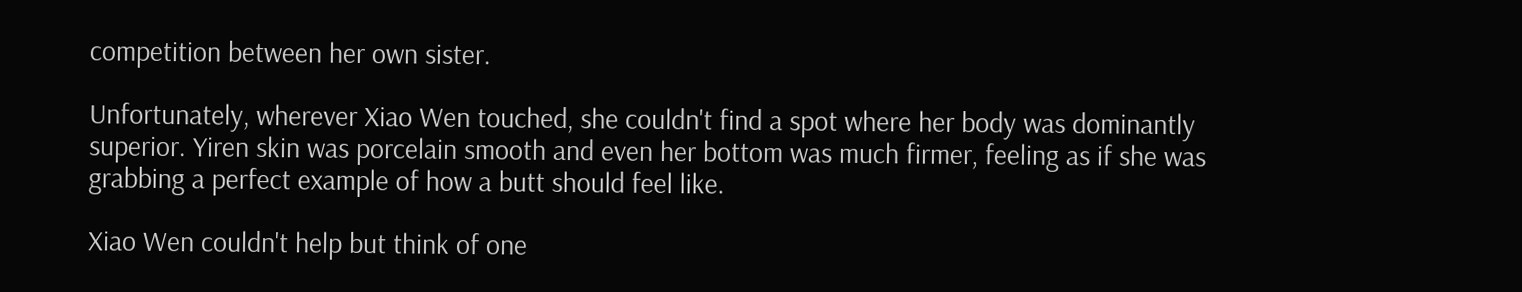competition between her own sister.

Unfortunately, wherever Xiao Wen touched, she couldn't find a spot where her body was dominantly superior. Yiren skin was porcelain smooth and even her bottom was much firmer, feeling as if she was grabbing a perfect example of how a butt should feel like.

Xiao Wen couldn't help but think of one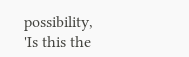possibility, 'Is this the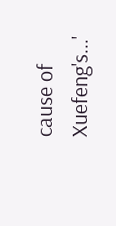cause of Xuefeng's...'